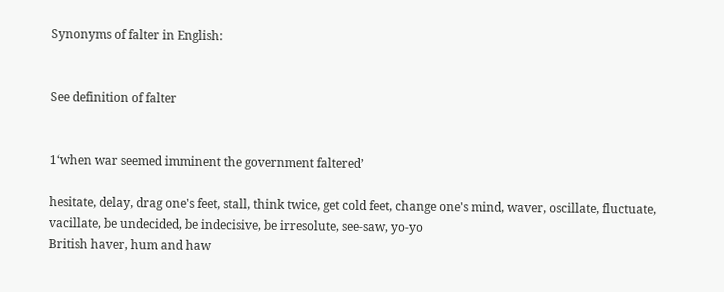Synonyms of falter in English:


See definition of falter


1‘when war seemed imminent the government faltered’

hesitate, delay, drag one's feet, stall, think twice, get cold feet, change one's mind, waver, oscillate, fluctuate, vacillate, be undecided, be indecisive, be irresolute, see-saw, yo-yo
British haver, hum and haw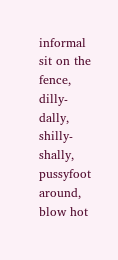informal sit on the fence, dilly-dally, shilly-shally, pussyfoot around, blow hot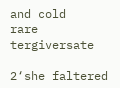and cold
rare tergiversate

2‘she faltered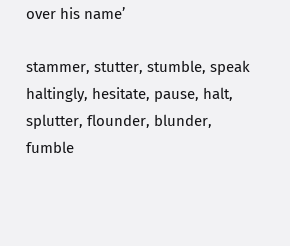over his name’

stammer, stutter, stumble, speak haltingly, hesitate, pause, halt, splutter, flounder, blunder, fumble